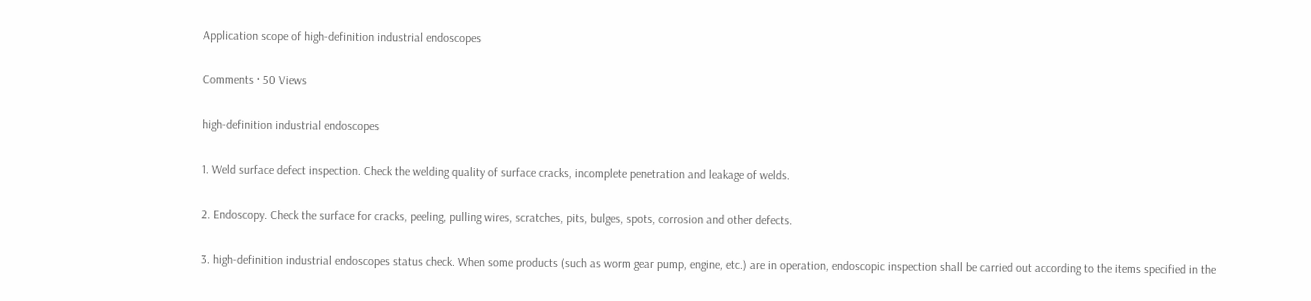Application scope of high-definition industrial endoscopes

Comments · 50 Views

high-definition industrial endoscopes

1. Weld surface defect inspection. Check the welding quality of surface cracks, incomplete penetration and leakage of welds.

2. Endoscopy. Check the surface for cracks, peeling, pulling wires, scratches, pits, bulges, spots, corrosion and other defects.

3. high-definition industrial endoscopes status check. When some products (such as worm gear pump, engine, etc.) are in operation, endoscopic inspection shall be carried out according to the items specified in the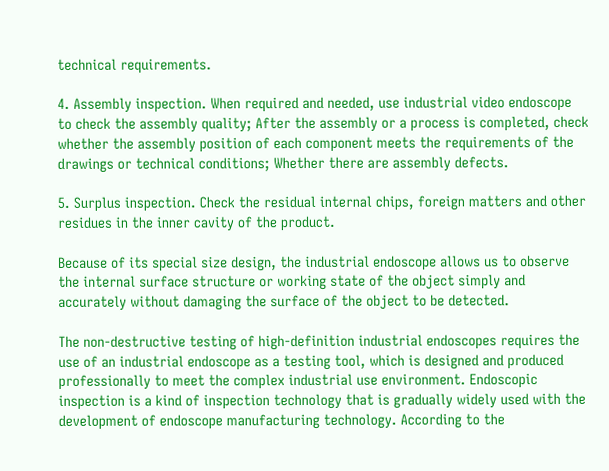technical requirements.

4. Assembly inspection. When required and needed, use industrial video endoscope to check the assembly quality; After the assembly or a process is completed, check whether the assembly position of each component meets the requirements of the drawings or technical conditions; Whether there are assembly defects.

5. Surplus inspection. Check the residual internal chips, foreign matters and other residues in the inner cavity of the product.

Because of its special size design, the industrial endoscope allows us to observe the internal surface structure or working state of the object simply and accurately without damaging the surface of the object to be detected.

The non-destructive testing of high-definition industrial endoscopes requires the use of an industrial endoscope as a testing tool, which is designed and produced professionally to meet the complex industrial use environment. Endoscopic inspection is a kind of inspection technology that is gradually widely used with the development of endoscope manufacturing technology. According to the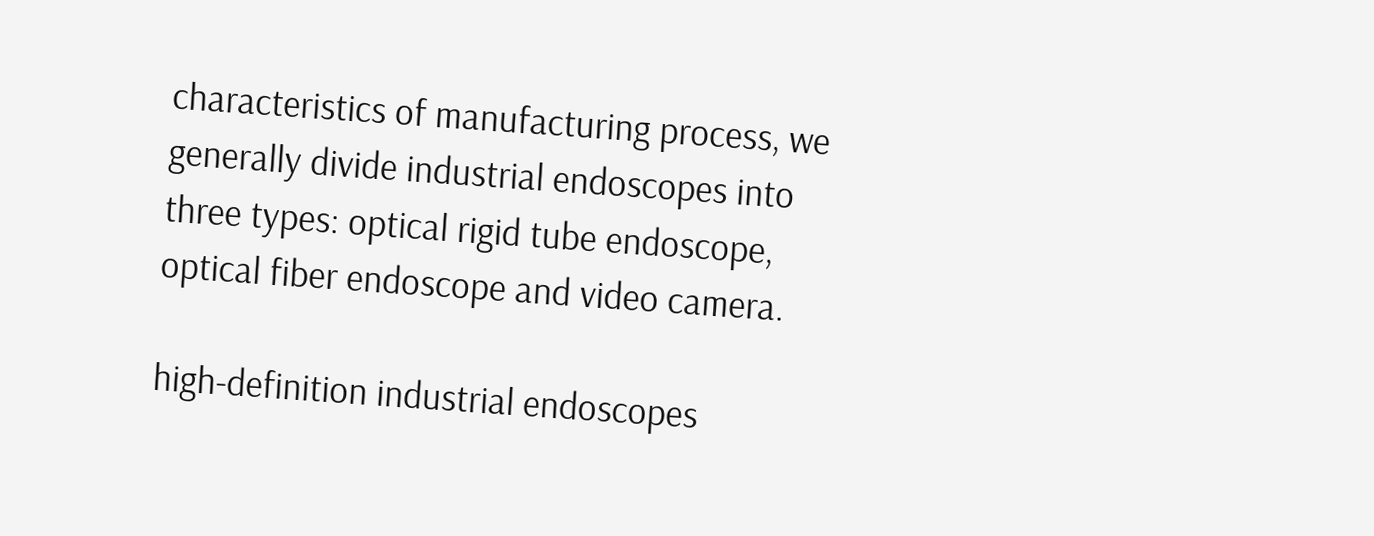characteristics of manufacturing process, we generally divide industrial endoscopes into three types: optical rigid tube endoscope, optical fiber endoscope and video camera.

high-definition industrial endoscopes